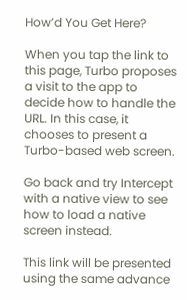How’d You Get Here?

When you tap the link to this page, Turbo proposes a visit to the app to decide how to handle the URL. In this case, it chooses to present a Turbo-based web screen.

Go back and try Intercept with a native view to see how to load a native screen instead.

This link will be presented using the same advance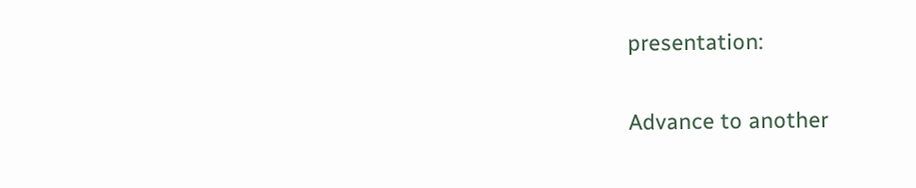presentation:

Advance to another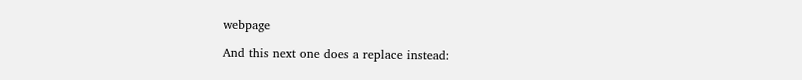webpage

And this next one does a replace instead: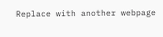Replace with another webpage